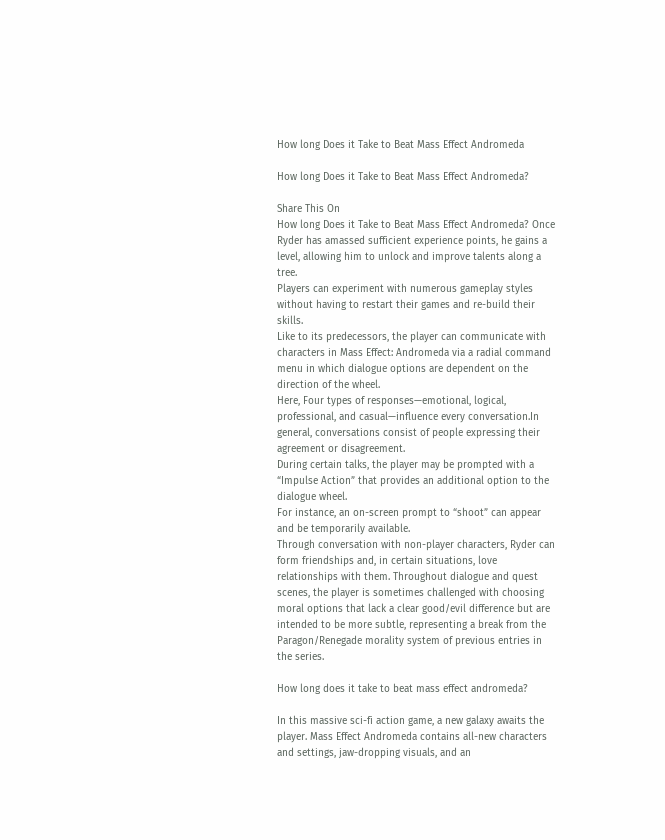How long Does it Take to Beat Mass Effect Andromeda

How long Does it Take to Beat Mass Effect Andromeda?

Share This On
How long Does it Take to Beat Mass Effect Andromeda? Once Ryder has amassed sufficient experience points, he gains a level, allowing him to unlock and improve talents along a tree.
Players can experiment with numerous gameplay styles without having to restart their games and re-build their skills.
Like to its predecessors, the player can communicate with characters in Mass Effect: Andromeda via a radial command menu in which dialogue options are dependent on the direction of the wheel.
Here, Four types of responses—emotional, logical, professional, and casual—influence every conversation.In general, conversations consist of people expressing their agreement or disagreement.
During certain talks, the player may be prompted with a “Impulse Action” that provides an additional option to the dialogue wheel.
For instance, an on-screen prompt to “shoot” can appear and be temporarily available.
Through conversation with non-player characters, Ryder can form friendships and, in certain situations, love relationships with them. Throughout dialogue and quest scenes, the player is sometimes challenged with choosing moral options that lack a clear good/evil difference but are intended to be more subtle, representing a break from the Paragon/Renegade morality system of previous entries in the series.

How long does it take to beat mass effect andromeda?

In this massive sci-fi action game, a new galaxy awaits the player. Mass Effect Andromeda contains all-new characters and settings, jaw-dropping visuals, and an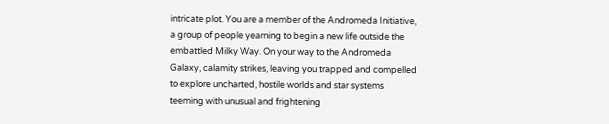intricate plot. You are a member of the Andromeda Initiative, a group of people yearning to begin a new life outside the embattled Milky Way. On your way to the Andromeda Galaxy, calamity strikes, leaving you trapped and compelled to explore uncharted, hostile worlds and star systems teeming with unusual and frightening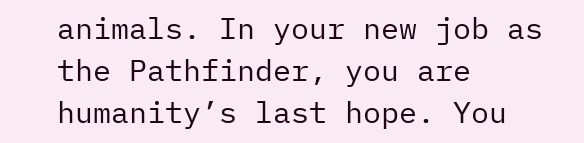animals. In your new job as the Pathfinder, you are humanity’s last hope. You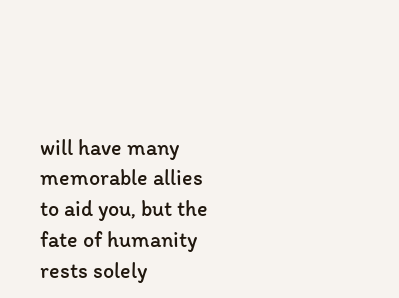will have many memorable allies to aid you, but the fate of humanity rests solely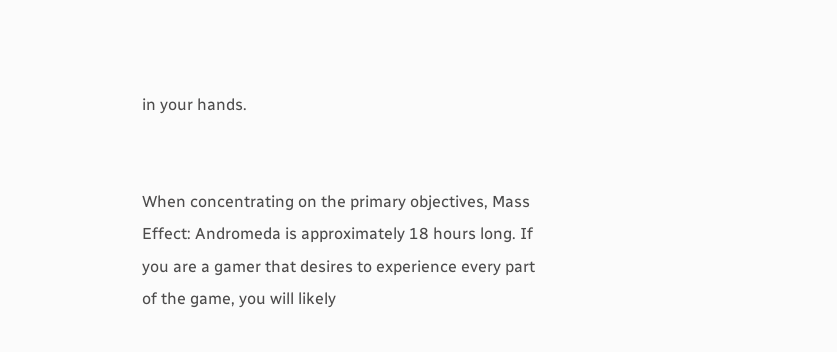in your hands.


When concentrating on the primary objectives, Mass Effect: Andromeda is approximately 18 hours long. If you are a gamer that desires to experience every part of the game, you will likely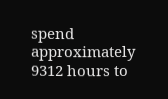spend approximately 9312 hours to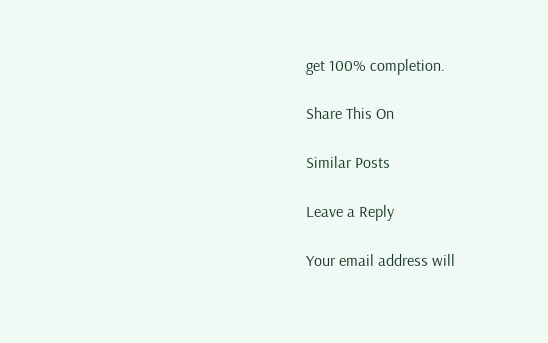get 100% completion.

Share This On

Similar Posts

Leave a Reply

Your email address will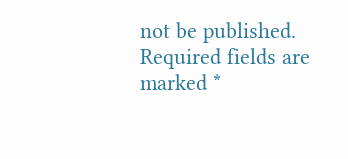not be published. Required fields are marked *